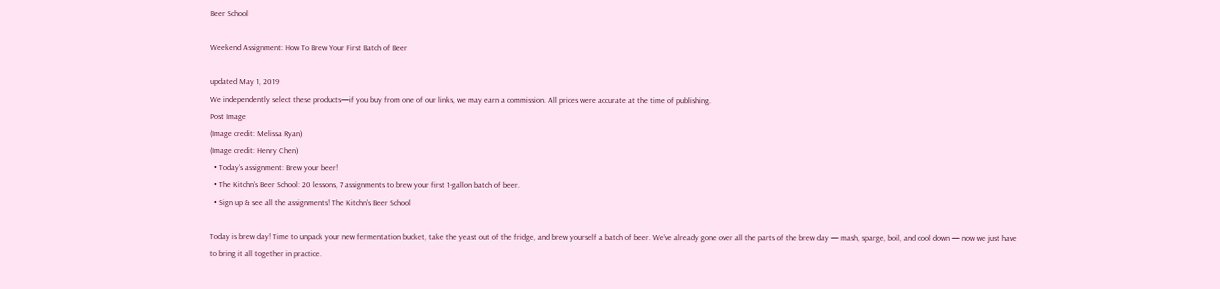Beer School

Weekend Assignment: How To Brew Your First Batch of Beer

updated May 1, 2019
We independently select these products—if you buy from one of our links, we may earn a commission. All prices were accurate at the time of publishing.
Post Image
(Image credit: Melissa Ryan)
(Image credit: Henry Chen)
  • Today’s assignment: Brew your beer!
  • The Kitchn’s Beer School: 20 lessons, 7 assignments to brew your first 1-gallon batch of beer.
  • Sign up & see all the assignments! The Kitchn’s Beer School

Today is brew day! Time to unpack your new fermentation bucket, take the yeast out of the fridge, and brew yourself a batch of beer. We’ve already gone over all the parts of the brew day — mash, sparge, boil, and cool down — now we just have to bring it all together in practice.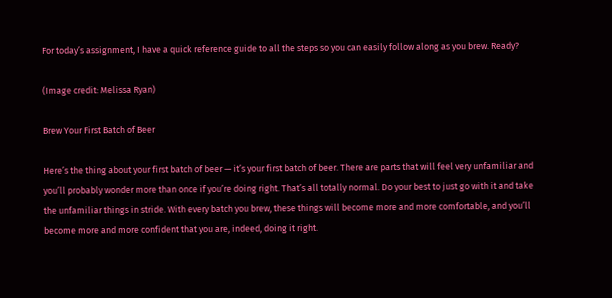For today’s assignment, I have a quick reference guide to all the steps so you can easily follow along as you brew. Ready?

(Image credit: Melissa Ryan)

Brew Your First Batch of Beer

Here’s the thing about your first batch of beer — it’s your first batch of beer. There are parts that will feel very unfamiliar and you’ll probably wonder more than once if you’re doing right. That’s all totally normal. Do your best to just go with it and take the unfamiliar things in stride. With every batch you brew, these things will become more and more comfortable, and you’ll become more and more confident that you are, indeed, doing it right.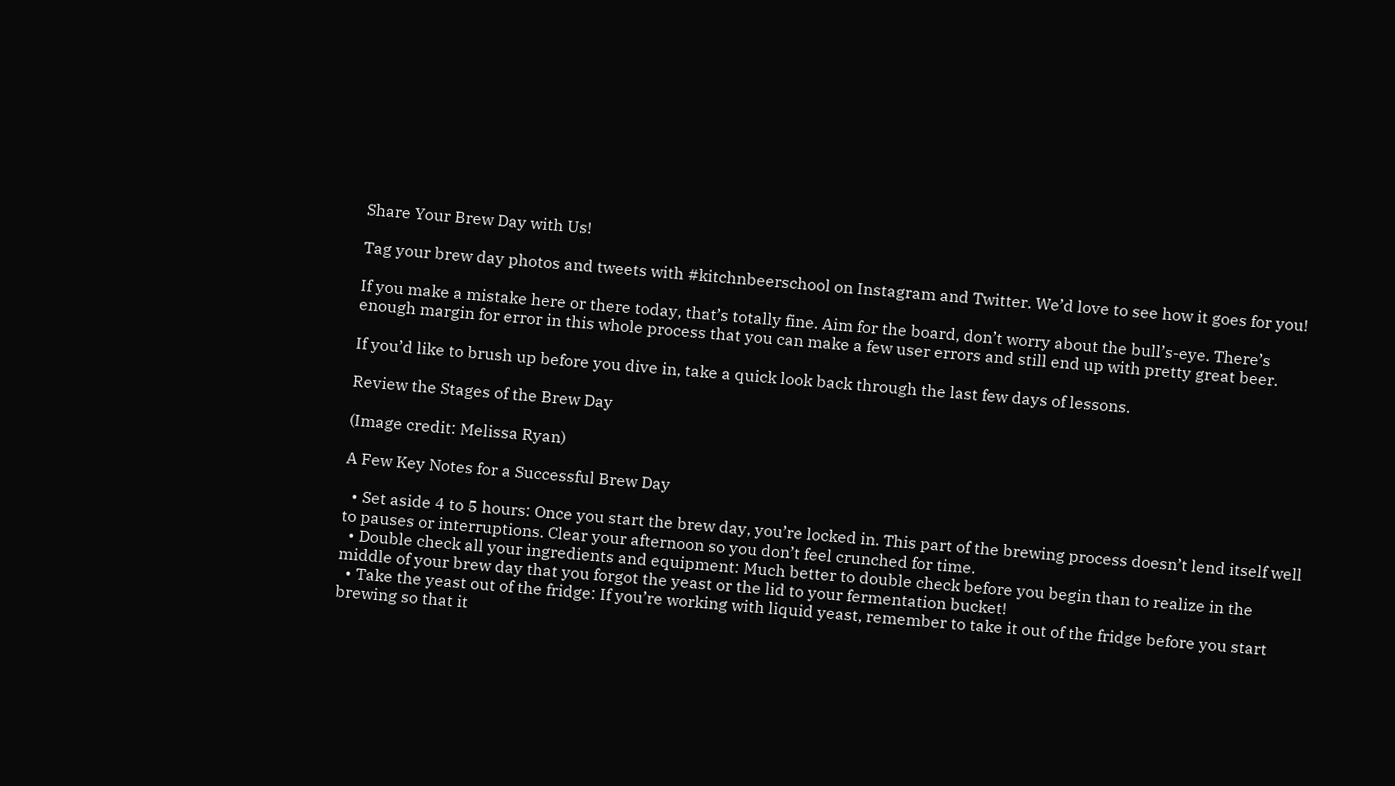Share Your Brew Day with Us!

Tag your brew day photos and tweets with #kitchnbeerschool on Instagram and Twitter. We’d love to see how it goes for you!

If you make a mistake here or there today, that’s totally fine. Aim for the board, don’t worry about the bull’s-eye. There’s enough margin for error in this whole process that you can make a few user errors and still end up with pretty great beer.

If you’d like to brush up before you dive in, take a quick look back through the last few days of lessons.

Review the Stages of the Brew Day

(Image credit: Melissa Ryan)

A Few Key Notes for a Successful Brew Day

  • Set aside 4 to 5 hours: Once you start the brew day, you’re locked in. This part of the brewing process doesn’t lend itself well to pauses or interruptions. Clear your afternoon so you don’t feel crunched for time.
  • Double check all your ingredients and equipment: Much better to double check before you begin than to realize in the middle of your brew day that you forgot the yeast or the lid to your fermentation bucket!
  • Take the yeast out of the fridge: If you’re working with liquid yeast, remember to take it out of the fridge before you start brewing so that it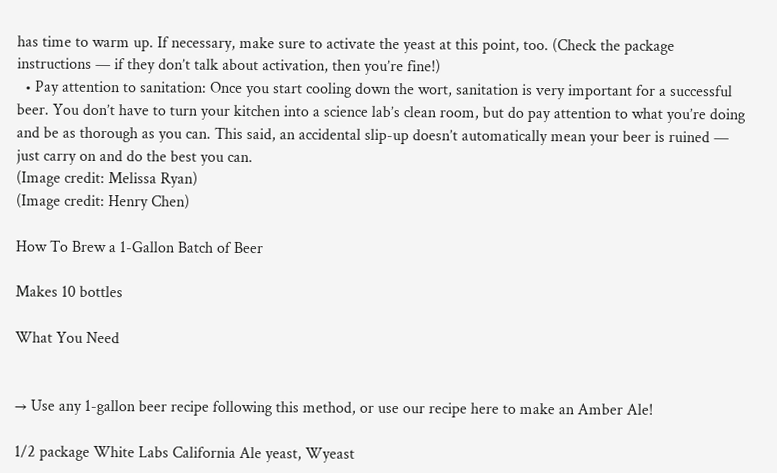has time to warm up. If necessary, make sure to activate the yeast at this point, too. (Check the package instructions — if they don’t talk about activation, then you’re fine!)
  • Pay attention to sanitation: Once you start cooling down the wort, sanitation is very important for a successful beer. You don’t have to turn your kitchen into a science lab’s clean room, but do pay attention to what you’re doing and be as thorough as you can. This said, an accidental slip-up doesn’t automatically mean your beer is ruined — just carry on and do the best you can.
(Image credit: Melissa Ryan)
(Image credit: Henry Chen)

How To Brew a 1-Gallon Batch of Beer

Makes 10 bottles

What You Need


→ Use any 1-gallon beer recipe following this method, or use our recipe here to make an Amber Ale!

1/2 package White Labs California Ale yeast, Wyeast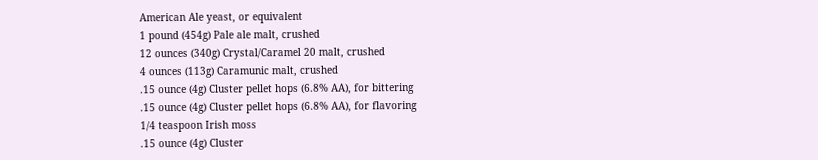American Ale yeast, or equivalent
1 pound (454g) Pale ale malt, crushed
12 ounces (340g) Crystal/Caramel 20 malt, crushed
4 ounces (113g) Caramunic malt, crushed
.15 ounce (4g) Cluster pellet hops (6.8% AA), for bittering
.15 ounce (4g) Cluster pellet hops (6.8% AA), for flavoring
1/4 teaspoon Irish moss
.15 ounce (4g) Cluster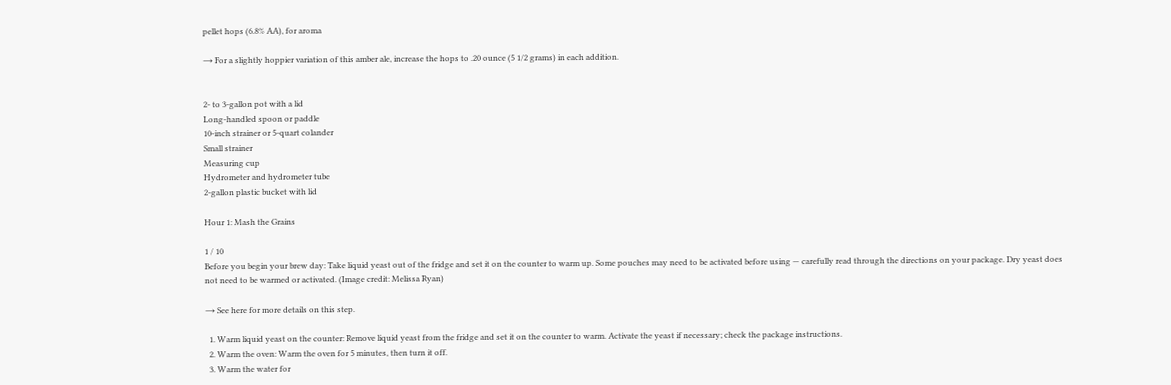pellet hops (6.8% AA), for aroma

→ For a slightly hoppier variation of this amber ale, increase the hops to .20 ounce (5 1/2 grams) in each addition.


2- to 3-gallon pot with a lid
Long-handled spoon or paddle
10-inch strainer or 5-quart colander
Small strainer
Measuring cup
Hydrometer and hydrometer tube
2-gallon plastic bucket with lid

Hour 1: Mash the Grains

1 / 10
Before you begin your brew day: Take liquid yeast out of the fridge and set it on the counter to warm up. Some pouches may need to be activated before using — carefully read through the directions on your package. Dry yeast does not need to be warmed or activated. (Image credit: Melissa Ryan)

→ See here for more details on this step.

  1. Warm liquid yeast on the counter: Remove liquid yeast from the fridge and set it on the counter to warm. Activate the yeast if necessary; check the package instructions.
  2. Warm the oven: Warm the oven for 5 minutes, then turn it off.
  3. Warm the water for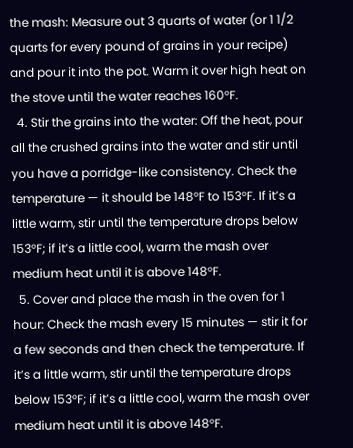the mash: Measure out 3 quarts of water (or 1 1/2 quarts for every pound of grains in your recipe) and pour it into the pot. Warm it over high heat on the stove until the water reaches 160°F.
  4. Stir the grains into the water: Off the heat, pour all the crushed grains into the water and stir until you have a porridge-like consistency. Check the temperature — it should be 148°F to 153°F. If it’s a little warm, stir until the temperature drops below 153°F; if it’s a little cool, warm the mash over medium heat until it is above 148°F.
  5. Cover and place the mash in the oven for 1 hour: Check the mash every 15 minutes — stir it for a few seconds and then check the temperature. If it’s a little warm, stir until the temperature drops below 153°F; if it’s a little cool, warm the mash over medium heat until it is above 148°F.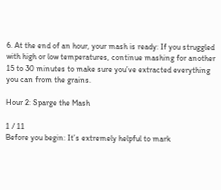6. At the end of an hour, your mash is ready: If you struggled with high or low temperatures, continue mashing for another 15 to 30 minutes to make sure you’ve extracted everything you can from the grains.

Hour 2: Sparge the Mash

1 / 11
Before you begin: It’s extremely helpful to mark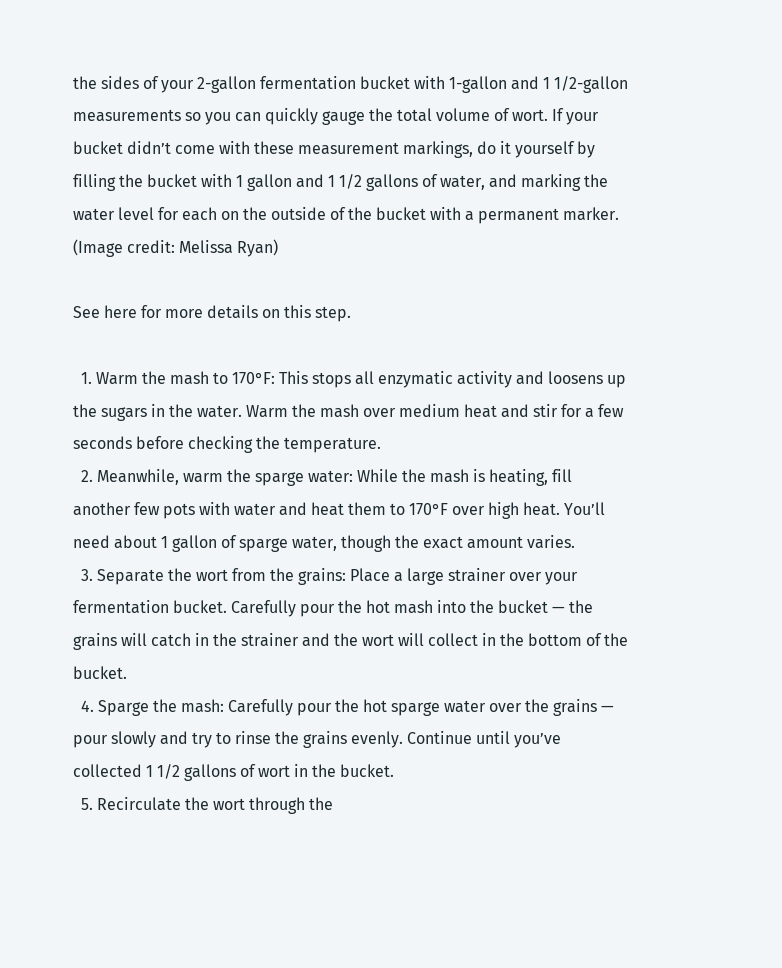the sides of your 2-gallon fermentation bucket with 1-gallon and 1 1/2-gallon measurements so you can quickly gauge the total volume of wort. If your bucket didn’t come with these measurement markings, do it yourself by filling the bucket with 1 gallon and 1 1/2 gallons of water, and marking the water level for each on the outside of the bucket with a permanent marker. (Image credit: Melissa Ryan)

See here for more details on this step.

  1. Warm the mash to 170°F: This stops all enzymatic activity and loosens up the sugars in the water. Warm the mash over medium heat and stir for a few seconds before checking the temperature.
  2. Meanwhile, warm the sparge water: While the mash is heating, fill another few pots with water and heat them to 170°F over high heat. You’ll need about 1 gallon of sparge water, though the exact amount varies.
  3. Separate the wort from the grains: Place a large strainer over your fermentation bucket. Carefully pour the hot mash into the bucket — the grains will catch in the strainer and the wort will collect in the bottom of the bucket.
  4. Sparge the mash: Carefully pour the hot sparge water over the grains — pour slowly and try to rinse the grains evenly. Continue until you’ve collected 1 1/2 gallons of wort in the bucket.
  5. Recirculate the wort through the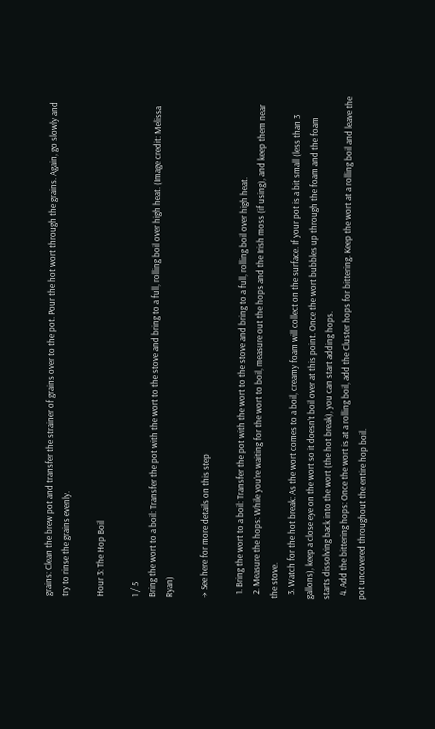grains: Clean the brew pot and transfer the strainer of grains over to the pot. Pour the hot wort through the grains. Again, go slowly and try to rinse the grains evenly.

Hour 3: The Hop Boil

1 / 5
Bring the wort to a boil: Transfer the pot with the wort to the stove and bring to a full, rolling boil over high heat. (Image credit: Melissa Ryan)

→ See here for more details on this step

  1. Bring the wort to a boil: Transfer the pot with the wort to the stove and bring to a full, rolling boil over high heat.
  2. Measure the hops: While you’re waiting for the wort to boil, measure out the hops and the Irish moss (if using), and keep them near the stove.
  3. Watch for the hot break: As the wort comes to a boil, creamy foam will collect on the surface. If your pot is a bit small (less than 3 gallons), keep a close eye on the wort so it doesn’t boil over at this point. Once the wort bubbles up through the foam and the foam starts dissolving back into the wort (the hot break), you can start adding hops.
  4. Add the bittering hops: Once the wort is at a rolling boil, add the Cluster hops for bittering. Keep the wort at a rolling boil and leave the pot uncovered throughout the entire hop boil.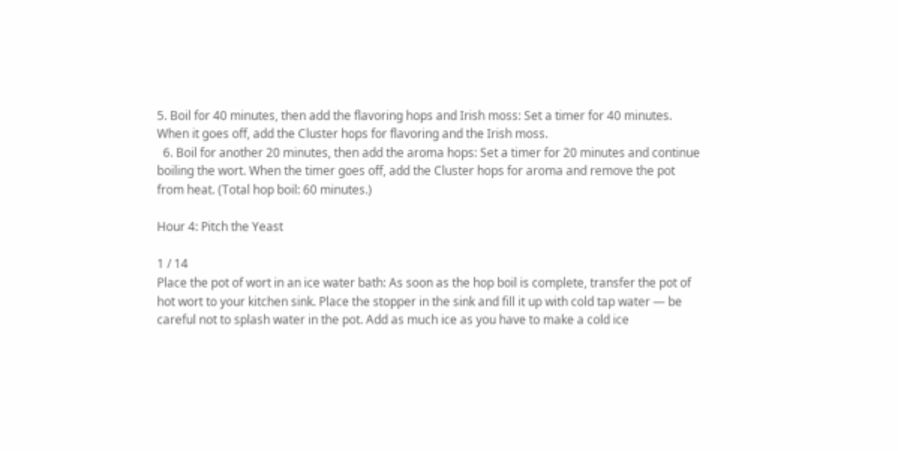5. Boil for 40 minutes, then add the flavoring hops and Irish moss: Set a timer for 40 minutes. When it goes off, add the Cluster hops for flavoring and the Irish moss.
  6. Boil for another 20 minutes, then add the aroma hops: Set a timer for 20 minutes and continue boiling the wort. When the timer goes off, add the Cluster hops for aroma and remove the pot from heat. (Total hop boil: 60 minutes.)

Hour 4: Pitch the Yeast

1 / 14
Place the pot of wort in an ice water bath: As soon as the hop boil is complete, transfer the pot of hot wort to your kitchen sink. Place the stopper in the sink and fill it up with cold tap water — be careful not to splash water in the pot. Add as much ice as you have to make a cold ice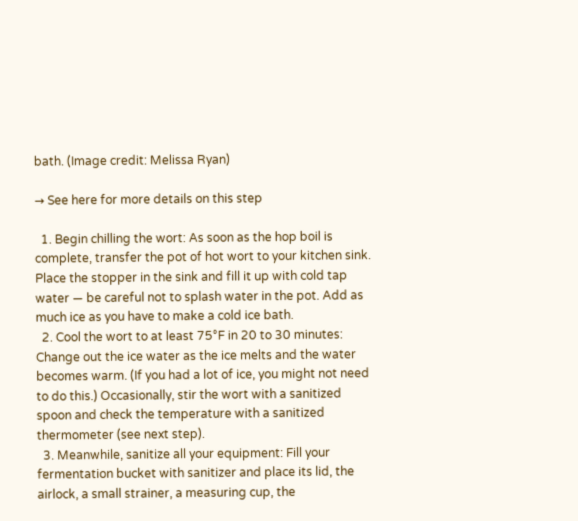bath. (Image credit: Melissa Ryan)

→ See here for more details on this step

  1. Begin chilling the wort: As soon as the hop boil is complete, transfer the pot of hot wort to your kitchen sink. Place the stopper in the sink and fill it up with cold tap water — be careful not to splash water in the pot. Add as much ice as you have to make a cold ice bath.
  2. Cool the wort to at least 75°F in 20 to 30 minutes: Change out the ice water as the ice melts and the water becomes warm. (If you had a lot of ice, you might not need to do this.) Occasionally, stir the wort with a sanitized spoon and check the temperature with a sanitized thermometer (see next step).
  3. Meanwhile, sanitize all your equipment: Fill your fermentation bucket with sanitizer and place its lid, the airlock, a small strainer, a measuring cup, the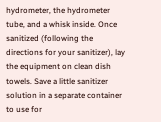hydrometer, the hydrometer tube, and a whisk inside. Once sanitized (following the directions for your sanitizer), lay the equipment on clean dish towels. Save a little sanitizer solution in a separate container to use for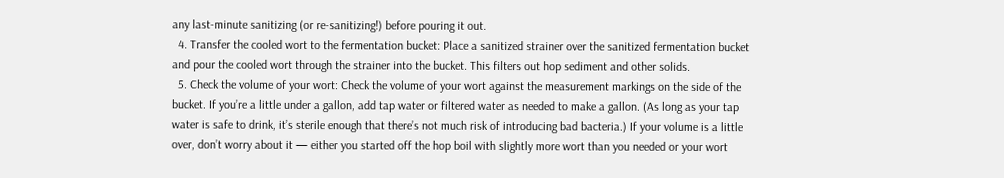any last-minute sanitizing (or re-sanitizing!) before pouring it out.
  4. Transfer the cooled wort to the fermentation bucket: Place a sanitized strainer over the sanitized fermentation bucket and pour the cooled wort through the strainer into the bucket. This filters out hop sediment and other solids.
  5. Check the volume of your wort: Check the volume of your wort against the measurement markings on the side of the bucket. If you’re a little under a gallon, add tap water or filtered water as needed to make a gallon. (As long as your tap water is safe to drink, it’s sterile enough that there’s not much risk of introducing bad bacteria.) If your volume is a little over, don’t worry about it — either you started off the hop boil with slightly more wort than you needed or your wort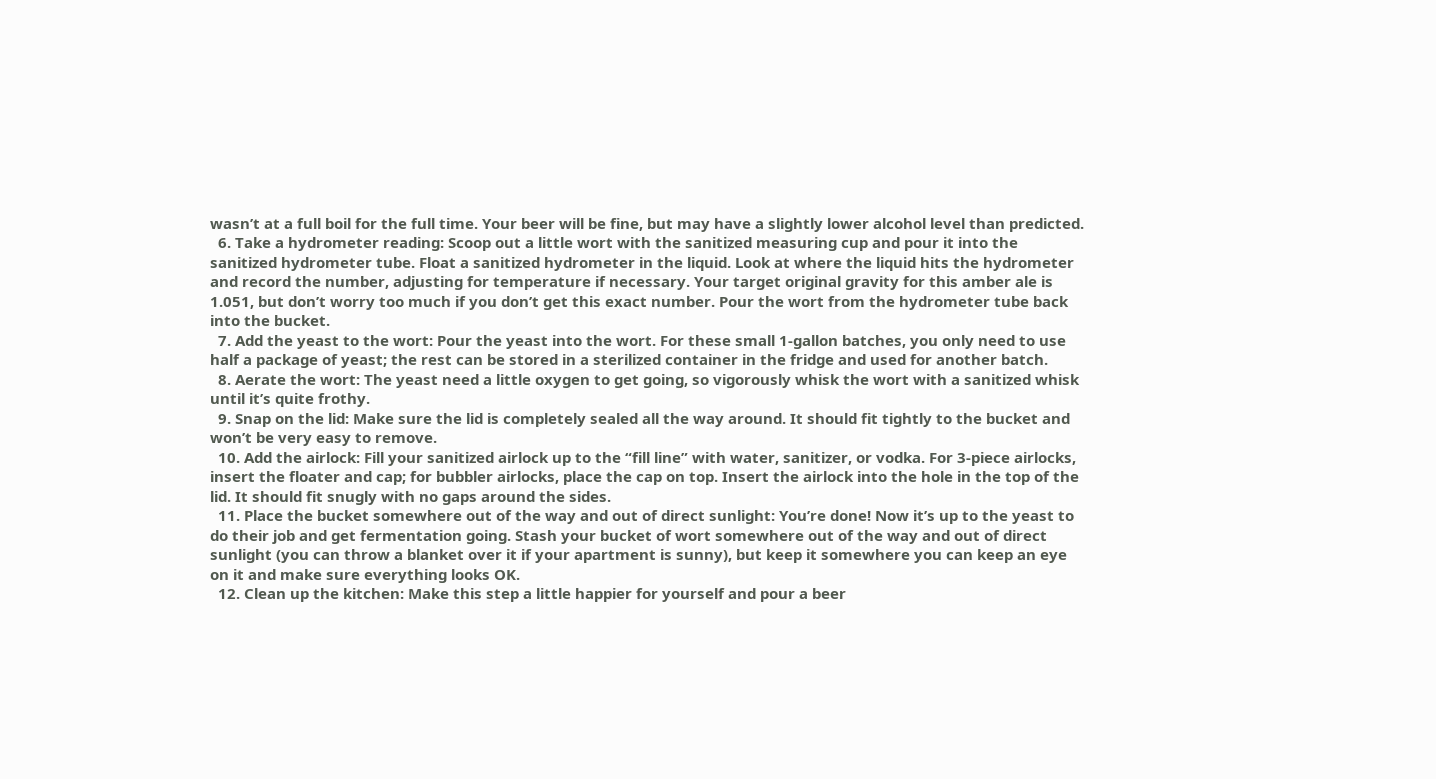wasn’t at a full boil for the full time. Your beer will be fine, but may have a slightly lower alcohol level than predicted.
  6. Take a hydrometer reading: Scoop out a little wort with the sanitized measuring cup and pour it into the sanitized hydrometer tube. Float a sanitized hydrometer in the liquid. Look at where the liquid hits the hydrometer and record the number, adjusting for temperature if necessary. Your target original gravity for this amber ale is 1.051, but don’t worry too much if you don’t get this exact number. Pour the wort from the hydrometer tube back into the bucket.
  7. Add the yeast to the wort: Pour the yeast into the wort. For these small 1-gallon batches, you only need to use half a package of yeast; the rest can be stored in a sterilized container in the fridge and used for another batch.
  8. Aerate the wort: The yeast need a little oxygen to get going, so vigorously whisk the wort with a sanitized whisk until it’s quite frothy.
  9. Snap on the lid: Make sure the lid is completely sealed all the way around. It should fit tightly to the bucket and won’t be very easy to remove.
  10. Add the airlock: Fill your sanitized airlock up to the “fill line” with water, sanitizer, or vodka. For 3-piece airlocks, insert the floater and cap; for bubbler airlocks, place the cap on top. Insert the airlock into the hole in the top of the lid. It should fit snugly with no gaps around the sides.
  11. Place the bucket somewhere out of the way and out of direct sunlight: You’re done! Now it’s up to the yeast to do their job and get fermentation going. Stash your bucket of wort somewhere out of the way and out of direct sunlight (you can throw a blanket over it if your apartment is sunny), but keep it somewhere you can keep an eye on it and make sure everything looks OK.
  12. Clean up the kitchen: Make this step a little happier for yourself and pour a beer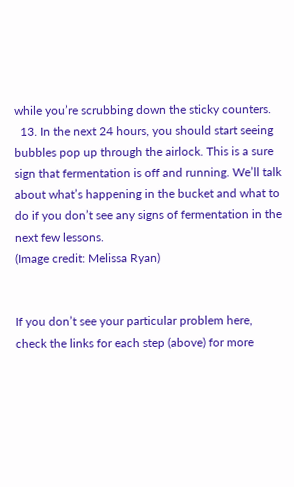while you’re scrubbing down the sticky counters.
  13. In the next 24 hours, you should start seeing bubbles pop up through the airlock. This is a sure sign that fermentation is off and running. We’ll talk about what’s happening in the bucket and what to do if you don’t see any signs of fermentation in the next few lessons.
(Image credit: Melissa Ryan)


If you don’t see your particular problem here, check the links for each step (above) for more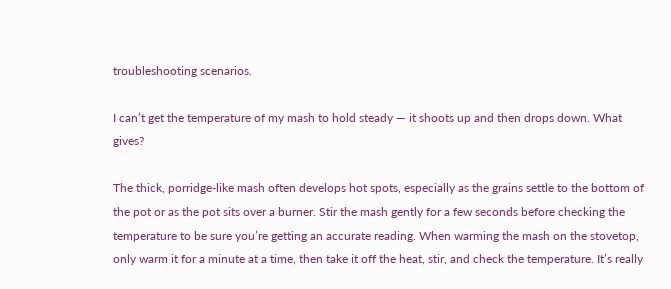troubleshooting scenarios.

I can’t get the temperature of my mash to hold steady — it shoots up and then drops down. What gives?

The thick, porridge-like mash often develops hot spots, especially as the grains settle to the bottom of the pot or as the pot sits over a burner. Stir the mash gently for a few seconds before checking the temperature to be sure you’re getting an accurate reading. When warming the mash on the stovetop, only warm it for a minute at a time, then take it off the heat, stir, and check the temperature. It’s really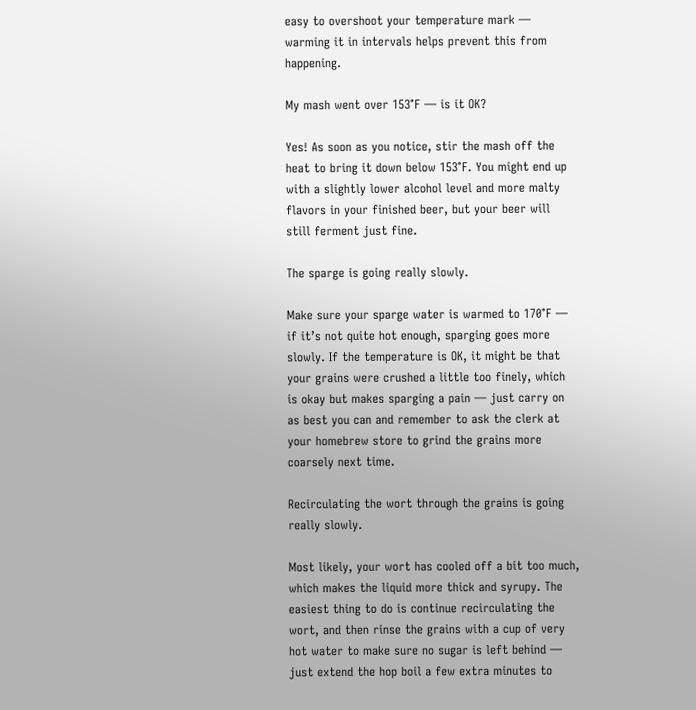easy to overshoot your temperature mark — warming it in intervals helps prevent this from happening.

My mash went over 153°F — is it OK?

Yes! As soon as you notice, stir the mash off the heat to bring it down below 153°F. You might end up with a slightly lower alcohol level and more malty flavors in your finished beer, but your beer will still ferment just fine.

The sparge is going really slowly.

Make sure your sparge water is warmed to 170°F — if it’s not quite hot enough, sparging goes more slowly. If the temperature is OK, it might be that your grains were crushed a little too finely, which is okay but makes sparging a pain — just carry on as best you can and remember to ask the clerk at your homebrew store to grind the grains more coarsely next time.

Recirculating the wort through the grains is going really slowly.

Most likely, your wort has cooled off a bit too much, which makes the liquid more thick and syrupy. The easiest thing to do is continue recirculating the wort, and then rinse the grains with a cup of very hot water to make sure no sugar is left behind — just extend the hop boil a few extra minutes to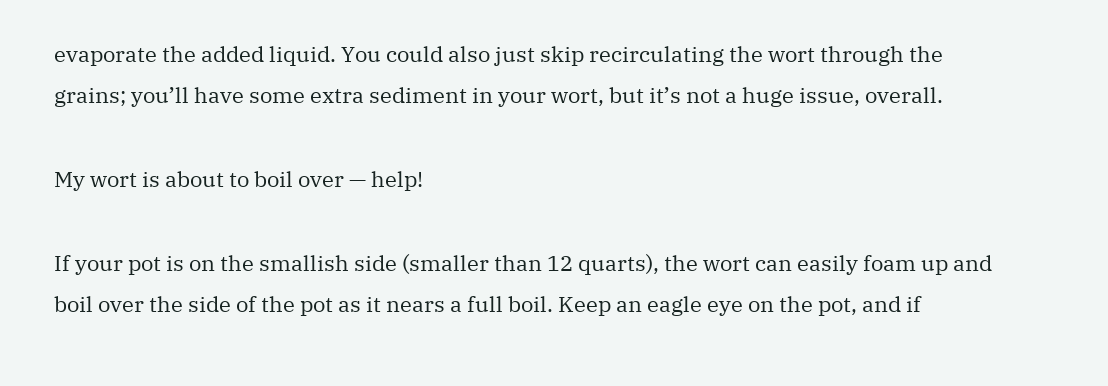evaporate the added liquid. You could also just skip recirculating the wort through the grains; you’ll have some extra sediment in your wort, but it’s not a huge issue, overall.

My wort is about to boil over — help!

If your pot is on the smallish side (smaller than 12 quarts), the wort can easily foam up and boil over the side of the pot as it nears a full boil. Keep an eagle eye on the pot, and if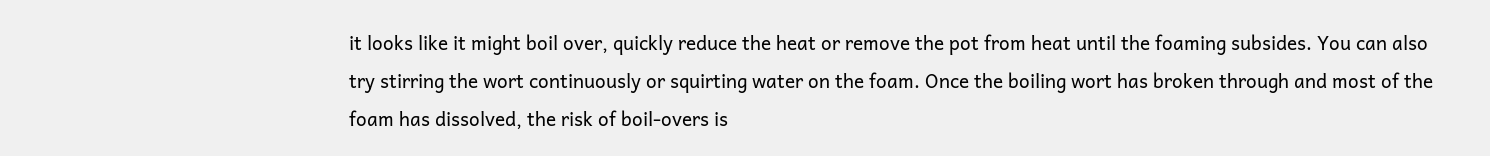it looks like it might boil over, quickly reduce the heat or remove the pot from heat until the foaming subsides. You can also try stirring the wort continuously or squirting water on the foam. Once the boiling wort has broken through and most of the foam has dissolved, the risk of boil-overs is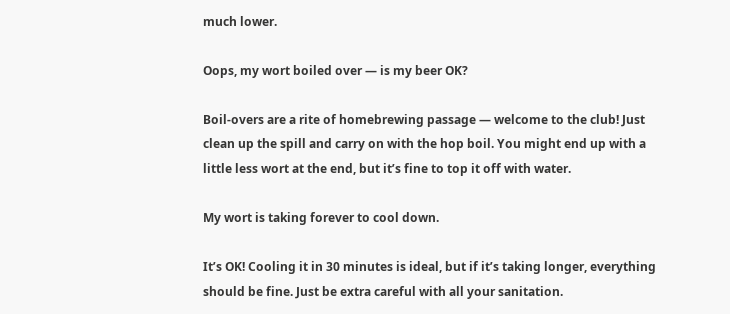much lower.

Oops, my wort boiled over — is my beer OK?

Boil-overs are a rite of homebrewing passage — welcome to the club! Just clean up the spill and carry on with the hop boil. You might end up with a little less wort at the end, but it’s fine to top it off with water.

My wort is taking forever to cool down.

It’s OK! Cooling it in 30 minutes is ideal, but if it’s taking longer, everything should be fine. Just be extra careful with all your sanitation.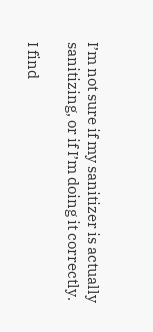I’m not sure if my sanitizer is actually sanitizing, or if I’m doing it correctly.

I find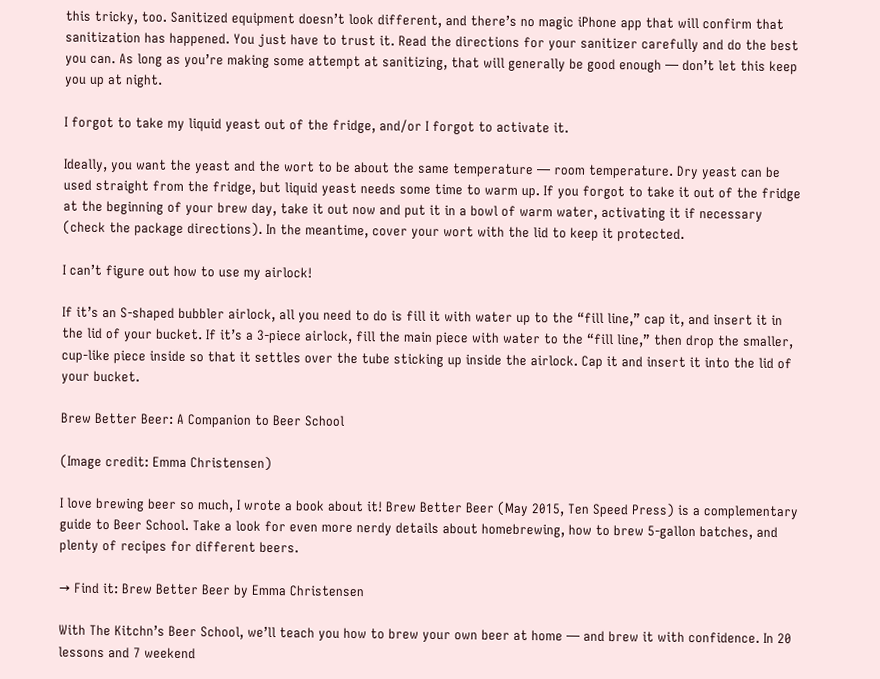this tricky, too. Sanitized equipment doesn’t look different, and there’s no magic iPhone app that will confirm that sanitization has happened. You just have to trust it. Read the directions for your sanitizer carefully and do the best you can. As long as you’re making some attempt at sanitizing, that will generally be good enough — don’t let this keep you up at night.

I forgot to take my liquid yeast out of the fridge, and/or I forgot to activate it.

Ideally, you want the yeast and the wort to be about the same temperature — room temperature. Dry yeast can be used straight from the fridge, but liquid yeast needs some time to warm up. If you forgot to take it out of the fridge at the beginning of your brew day, take it out now and put it in a bowl of warm water, activating it if necessary (check the package directions). In the meantime, cover your wort with the lid to keep it protected.

I can’t figure out how to use my airlock!

If it’s an S-shaped bubbler airlock, all you need to do is fill it with water up to the “fill line,” cap it, and insert it in the lid of your bucket. If it’s a 3-piece airlock, fill the main piece with water to the “fill line,” then drop the smaller, cup-like piece inside so that it settles over the tube sticking up inside the airlock. Cap it and insert it into the lid of your bucket.

Brew Better Beer: A Companion to Beer School

(Image credit: Emma Christensen)

I love brewing beer so much, I wrote a book about it! Brew Better Beer (May 2015, Ten Speed Press) is a complementary guide to Beer School. Take a look for even more nerdy details about homebrewing, how to brew 5-gallon batches, and plenty of recipes for different beers.

→ Find it: Brew Better Beer by Emma Christensen

With The Kitchn’s Beer School, we’ll teach you how to brew your own beer at home — and brew it with confidence. In 20 lessons and 7 weekend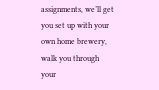assignments, we’ll get you set up with your own home brewery, walk you through your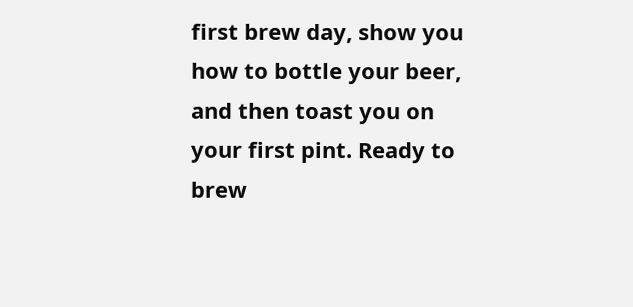first brew day, show you how to bottle your beer, and then toast you on your first pint. Ready to brew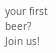your first beer? Join us!